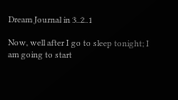Dream Journal in 3..2..1

Now, well after I go to sleep tonight; I am going to start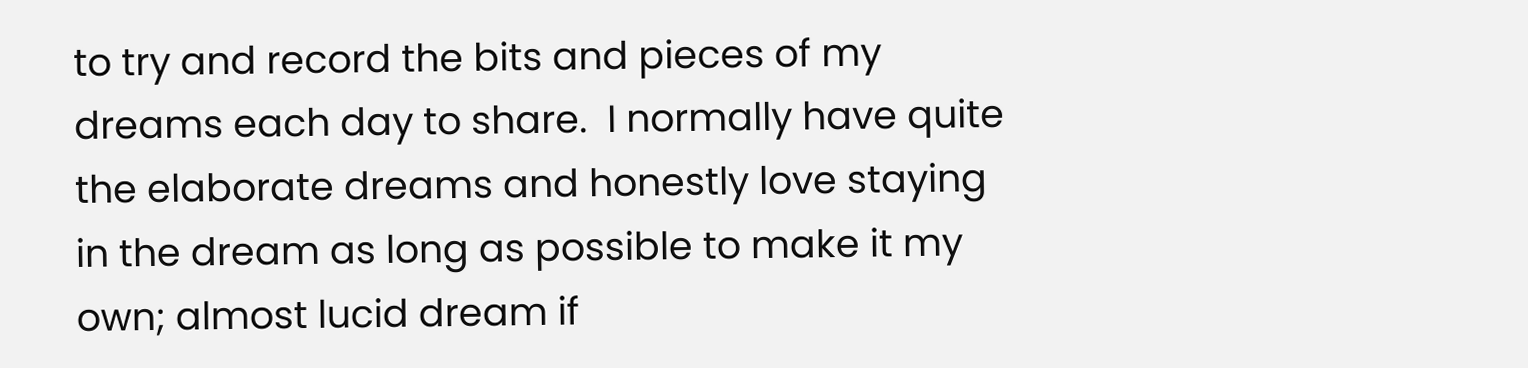to try and record the bits and pieces of my dreams each day to share.  I normally have quite the elaborate dreams and honestly love staying in the dream as long as possible to make it my own; almost lucid dream if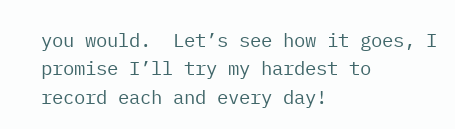you would.  Let’s see how it goes, I promise I’ll try my hardest to record each and every day!